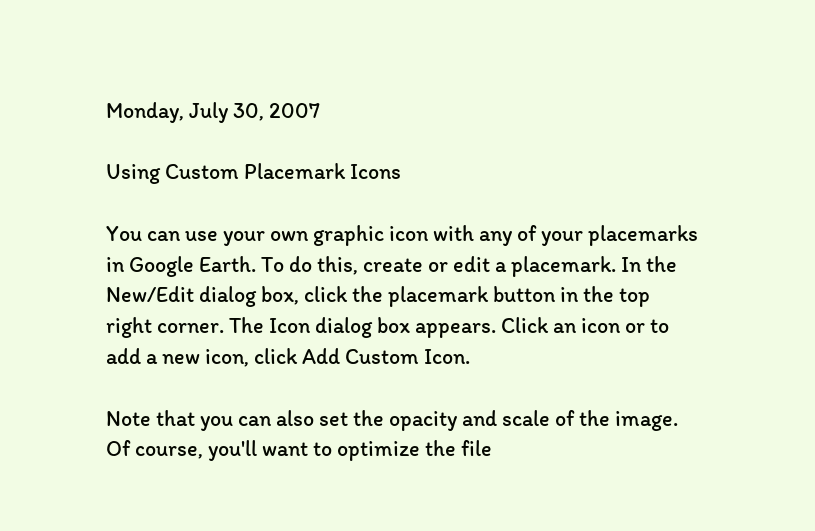Monday, July 30, 2007

Using Custom Placemark Icons

You can use your own graphic icon with any of your placemarks in Google Earth. To do this, create or edit a placemark. In the New/Edit dialog box, click the placemark button in the top right corner. The Icon dialog box appears. Click an icon or to add a new icon, click Add Custom Icon.

Note that you can also set the opacity and scale of the image. Of course, you'll want to optimize the file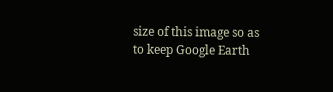size of this image so as to keep Google Earth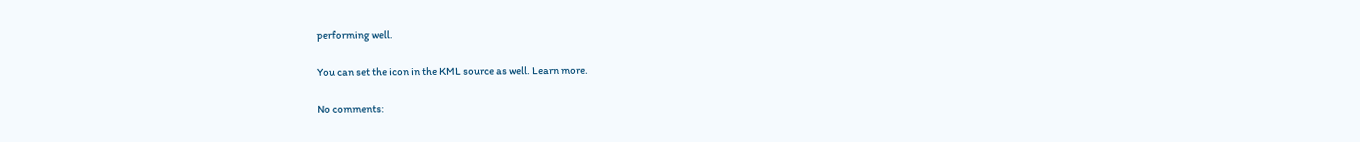performing well.

You can set the icon in the KML source as well. Learn more.

No comments: